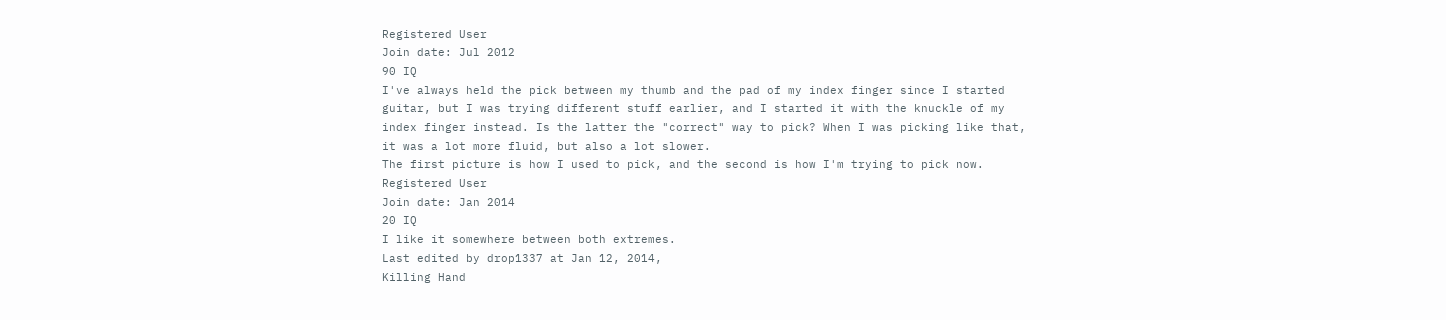Registered User
Join date: Jul 2012
90 IQ
I've always held the pick between my thumb and the pad of my index finger since I started guitar, but I was trying different stuff earlier, and I started it with the knuckle of my index finger instead. Is the latter the "correct" way to pick? When I was picking like that, it was a lot more fluid, but also a lot slower.
The first picture is how I used to pick, and the second is how I'm trying to pick now.
Registered User
Join date: Jan 2014
20 IQ
I like it somewhere between both extremes.
Last edited by drop1337 at Jan 12, 2014,
Killing Hand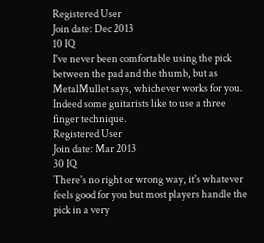Registered User
Join date: Dec 2013
10 IQ
I've never been comfortable using the pick between the pad and the thumb, but as MetalMullet says, whichever works for you. Indeed some guitarists like to use a three finger technique.
Registered User
Join date: Mar 2013
30 IQ
There's no right or wrong way, it's whatever feels good for you but most players handle the pick in a very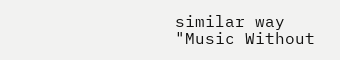similar way
"Music Without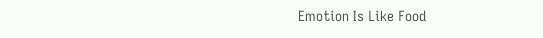Emotion Is Like Food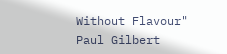Without Flavour"
Paul Gilbert